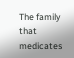The family that medicates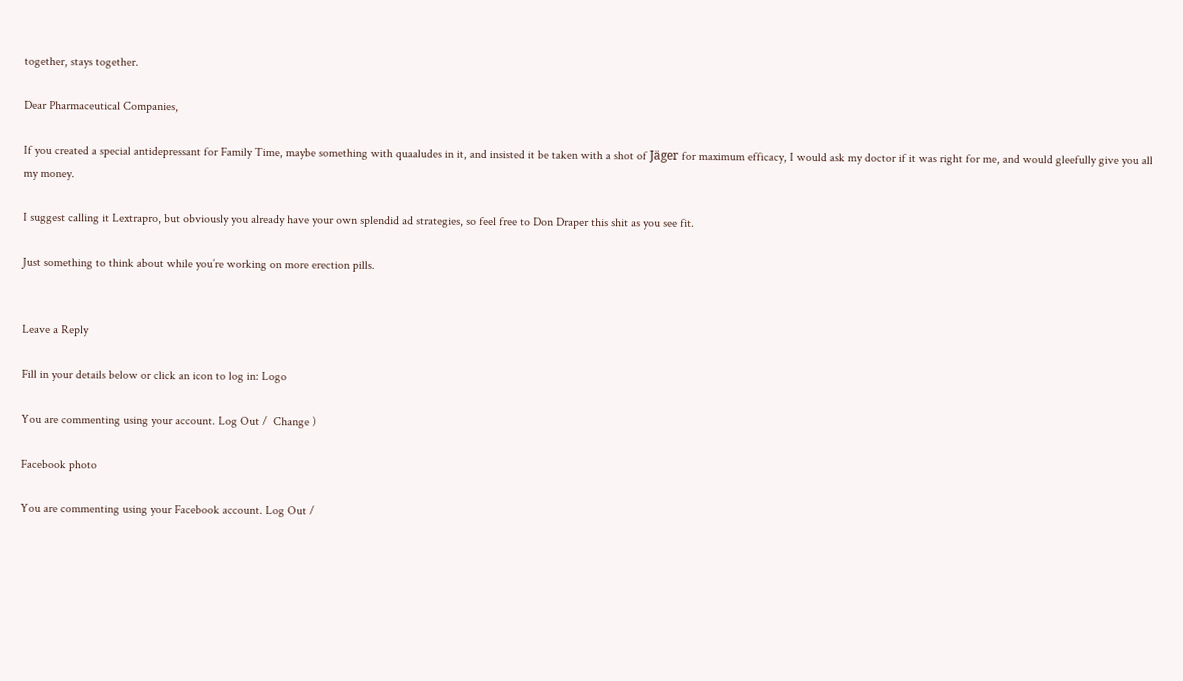together, stays together.

Dear Pharmaceutical Companies,

If you created a special antidepressant for Family Time, maybe something with quaaludes in it, and insisted it be taken with a shot of Jäger for maximum efficacy, I would ask my doctor if it was right for me, and would gleefully give you all my money.

I suggest calling it Lextrapro, but obviously you already have your own splendid ad strategies, so feel free to Don Draper this shit as you see fit.

Just something to think about while you’re working on more erection pills.


Leave a Reply

Fill in your details below or click an icon to log in: Logo

You are commenting using your account. Log Out /  Change )

Facebook photo

You are commenting using your Facebook account. Log Out /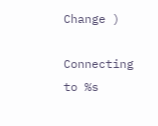Change )

Connecting to %s